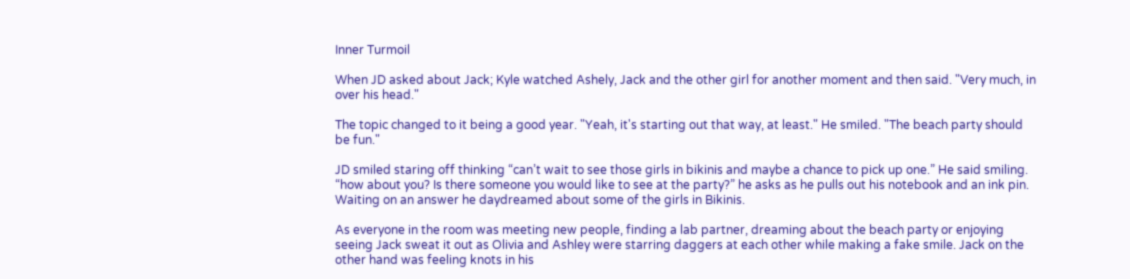Inner Turmoil

When JD asked about Jack; Kyle watched Ashely, Jack and the other girl for another moment and then said. "Very much, in over his head."

The topic changed to it being a good year. "Yeah, it's starting out that way, at least." He smiled. "The beach party should be fun."

JD smiled staring off thinking “can’t wait to see those girls in bikinis and maybe a chance to pick up one.” He said smiling. “how about you? Is there someone you would like to see at the party?” he asks as he pulls out his notebook and an ink pin. Waiting on an answer he daydreamed about some of the girls in Bikinis.

As everyone in the room was meeting new people, finding a lab partner, dreaming about the beach party or enjoying seeing Jack sweat it out as Olivia and Ashley were starring daggers at each other while making a fake smile. Jack on the other hand was feeling knots in his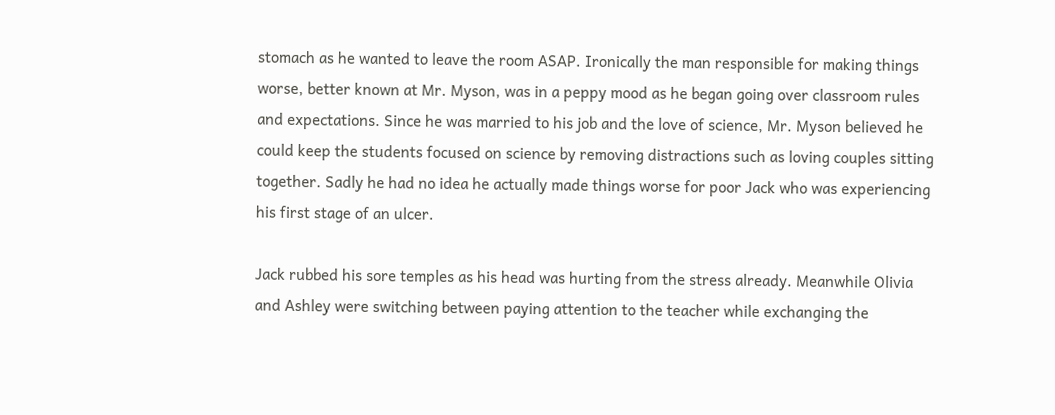stomach as he wanted to leave the room ASAP. Ironically the man responsible for making things worse, better known at Mr. Myson, was in a peppy mood as he began going over classroom rules and expectations. Since he was married to his job and the love of science, Mr. Myson believed he could keep the students focused on science by removing distractions such as loving couples sitting together. Sadly he had no idea he actually made things worse for poor Jack who was experiencing his first stage of an ulcer.

Jack rubbed his sore temples as his head was hurting from the stress already. Meanwhile Olivia and Ashley were switching between paying attention to the teacher while exchanging the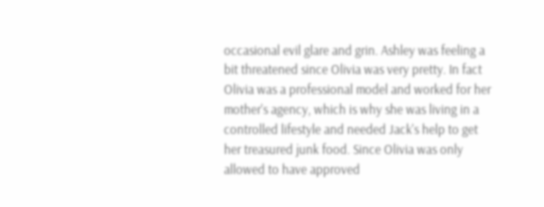occasional evil glare and grin. Ashley was feeling a bit threatened since Olivia was very pretty. In fact Olivia was a professional model and worked for her mother's agency, which is why she was living in a controlled lifestyle and needed Jack's help to get her treasured junk food. Since Olivia was only allowed to have approved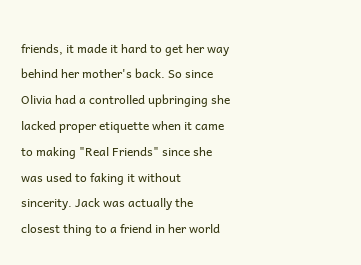friends, it made it hard to get her way behind her mother's back. So since Olivia had a controlled upbringing she lacked proper etiquette when it came to making "Real Friends" since she was used to faking it without sincerity. Jack was actually the closest thing to a friend in her world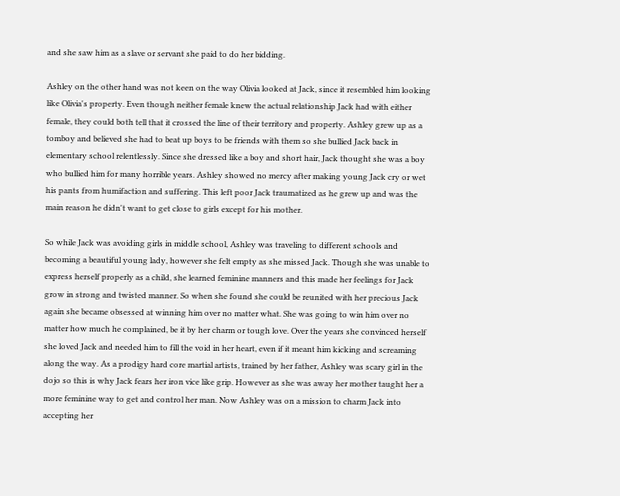and she saw him as a slave or servant she paid to do her bidding.

Ashley on the other hand was not keen on the way Olivia looked at Jack, since it resembled him looking like Olivia's property. Even though neither female knew the actual relationship Jack had with either female, they could both tell that it crossed the line of their territory and property. Ashley grew up as a tomboy and believed she had to beat up boys to be friends with them so she bullied Jack back in elementary school relentlessly. Since she dressed like a boy and short hair, Jack thought she was a boy who bullied him for many horrible years. Ashley showed no mercy after making young Jack cry or wet his pants from humifaction and suffering. This left poor Jack traumatized as he grew up and was the main reason he didn't want to get close to girls except for his mother.

So while Jack was avoiding girls in middle school, Ashley was traveling to different schools and becoming a beautiful young lady, however she felt empty as she missed Jack. Though she was unable to express herself properly as a child, she learned feminine manners and this made her feelings for Jack grow in strong and twisted manner. So when she found she could be reunited with her precious Jack again she became obsessed at winning him over no matter what. She was going to win him over no matter how much he complained, be it by her charm or tough love. Over the years she convinced herself she loved Jack and needed him to fill the void in her heart, even if it meant him kicking and screaming along the way. As a prodigy hard core martial artists, trained by her father, Ashley was scary girl in the dojo so this is why Jack fears her iron vice like grip. However as she was away her mother taught her a more feminine way to get and control her man. Now Ashley was on a mission to charm Jack into accepting her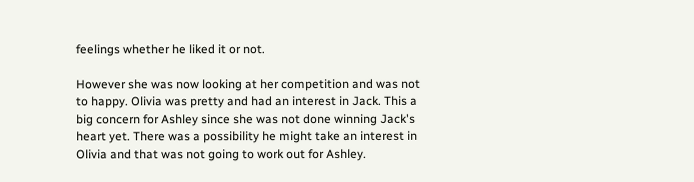feelings whether he liked it or not.

However she was now looking at her competition and was not to happy. Olivia was pretty and had an interest in Jack. This a big concern for Ashley since she was not done winning Jack's heart yet. There was a possibility he might take an interest in Olivia and that was not going to work out for Ashley.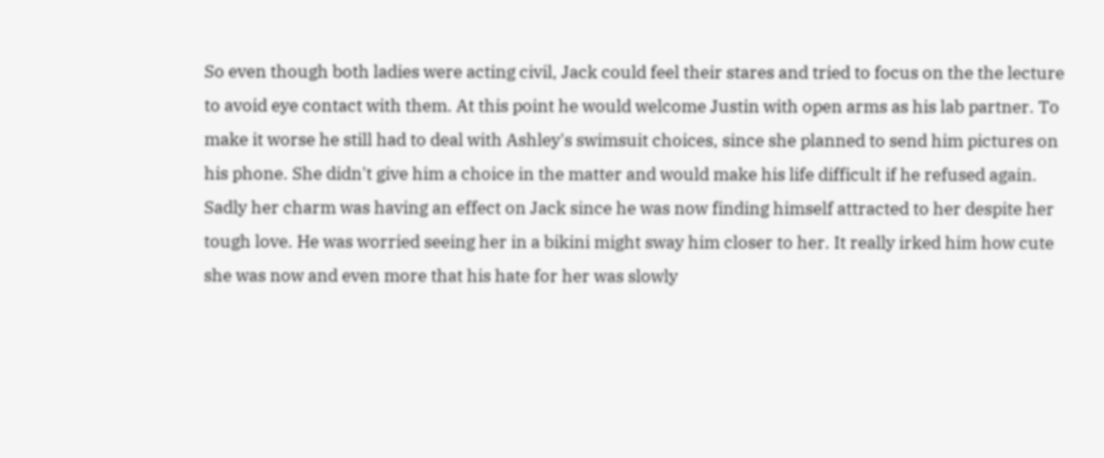So even though both ladies were acting civil, Jack could feel their stares and tried to focus on the the lecture to avoid eye contact with them. At this point he would welcome Justin with open arms as his lab partner. To make it worse he still had to deal with Ashley's swimsuit choices, since she planned to send him pictures on his phone. She didn't give him a choice in the matter and would make his life difficult if he refused again. Sadly her charm was having an effect on Jack since he was now finding himself attracted to her despite her tough love. He was worried seeing her in a bikini might sway him closer to her. It really irked him how cute she was now and even more that his hate for her was slowly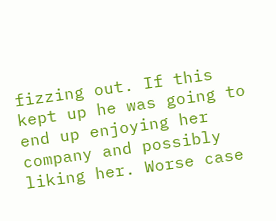fizzing out. If this kept up he was going to end up enjoying her company and possibly liking her. Worse case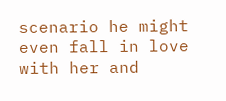scenario he might even fall in love with her and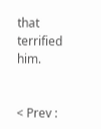that terrified him.


< Prev :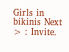Girls in bikinis Next > : Invite.